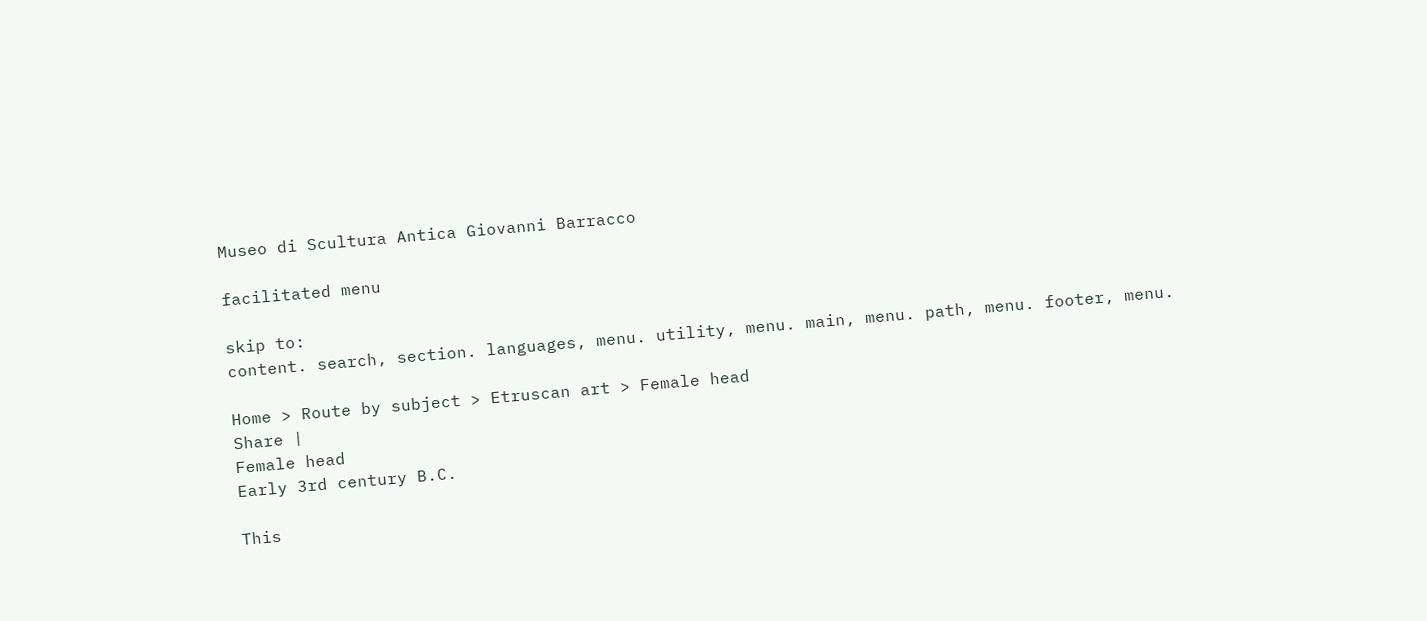Museo di Scultura Antica Giovanni Barracco

facilitated menu

skip to:
content. search, section. languages, menu. utility, menu. main, menu. path, menu. footer, menu.

Home > Route by subject > Etruscan art > Female head
Share |
Female head
Early 3rd century B.C.

This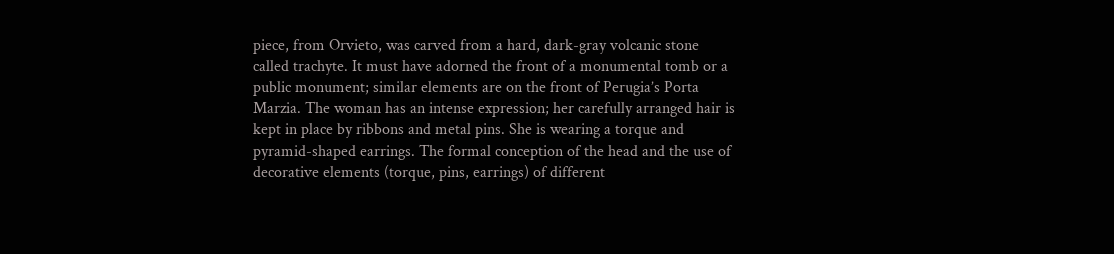piece, from Orvieto, was carved from a hard, dark-gray volcanic stone called trachyte. It must have adorned the front of a monumental tomb or a public monument; similar elements are on the front of Perugia’s Porta Marzia. The woman has an intense expression; her carefully arranged hair is kept in place by ribbons and metal pins. She is wearing a torque and pyramid-shaped earrings. The formal conception of the head and the use of decorative elements (torque, pins, earrings) of different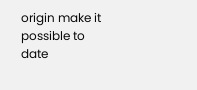origin make it possible to date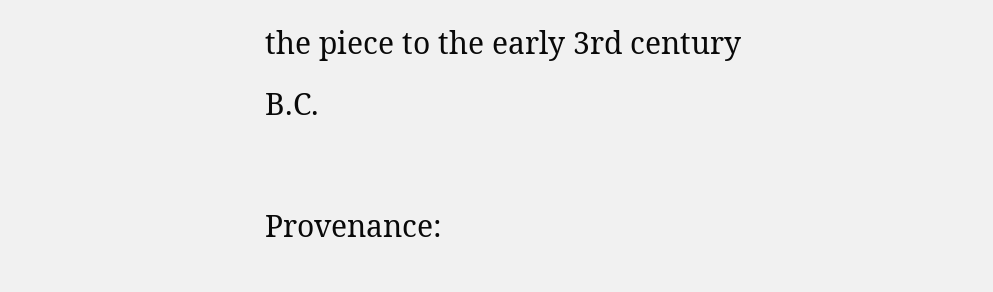the piece to the early 3rd century B.C.

Provenance: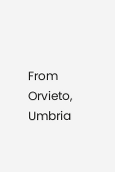From Orvieto, Umbria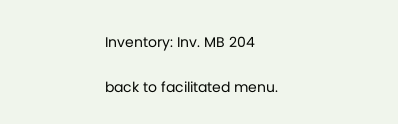Inventory: Inv. MB 204

back to facilitated menu.